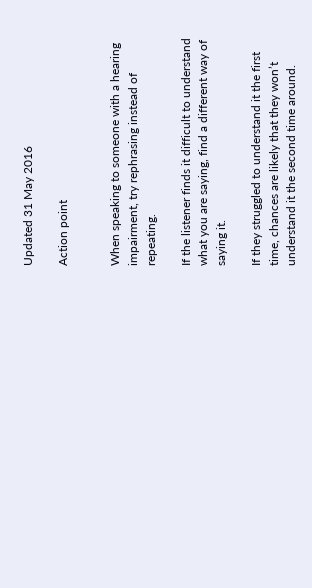Updated 31 May 2016

Action point


When speaking to someone with a hearing impairment, try rephrasing instead of repeating.

If the listener finds it difficult to understand what you are saying, find a different way of saying it.

If they struggled to understand it the first time, chances are likely that they won’t understand it the second time around.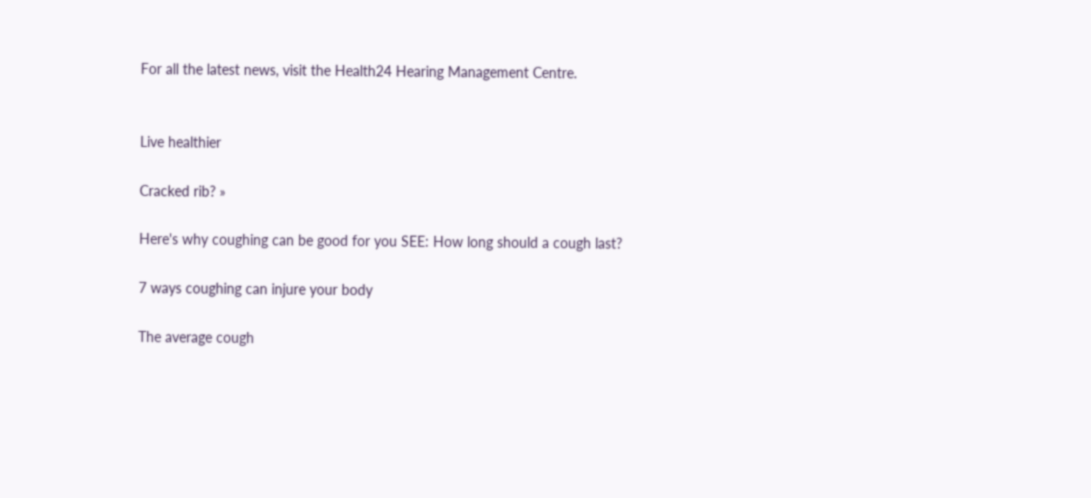For all the latest news, visit the Health24 Hearing Management Centre.


Live healthier

Cracked rib? »

Here's why coughing can be good for you SEE: How long should a cough last?

7 ways coughing can injure your body

The average cough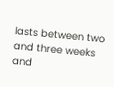lasts between two and three weeks and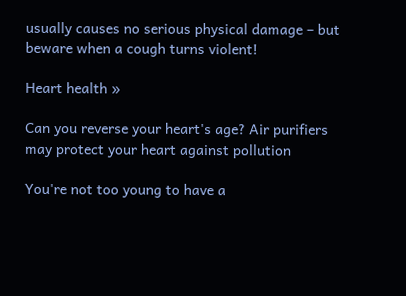usually causes no serious physical damage – but beware when a cough turns violent!

Heart health »

Can you reverse your heart's age? Air purifiers may protect your heart against pollution

You're not too young to have a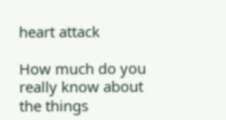heart attack

How much do you really know about the things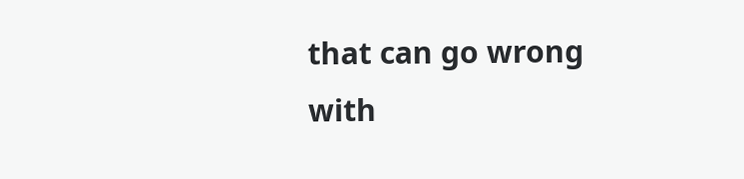that can go wrong with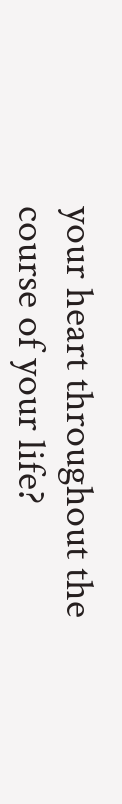your heart throughout the course of your life?